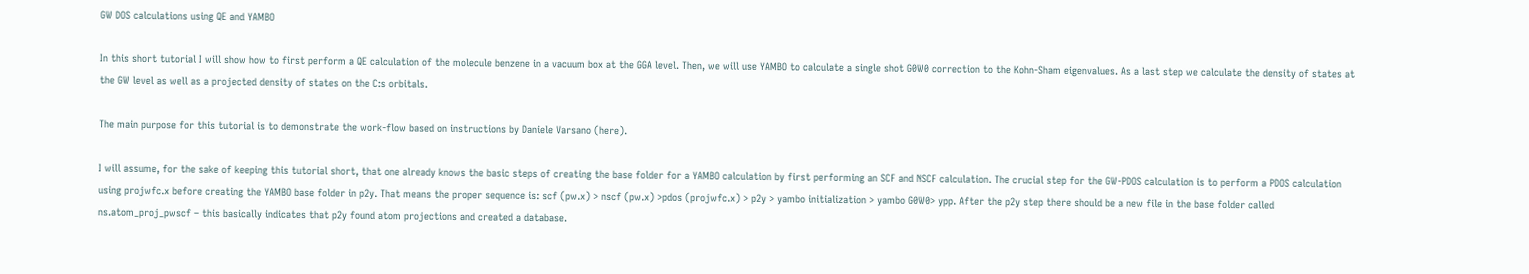GW DOS calculations using QE and YAMBO

In this short tutorial I will show how to first perform a QE calculation of the molecule benzene in a vacuum box at the GGA level. Then, we will use YAMBO to calculate a single shot G0W0 correction to the Kohn-Sham eigenvalues. As a last step we calculate the density of states at the GW level as well as a projected density of states on the C:s orbitals.

The main purpose for this tutorial is to demonstrate the work-flow based on instructions by Daniele Varsano (here).

I will assume, for the sake of keeping this tutorial short, that one already knows the basic steps of creating the base folder for a YAMBO calculation by first performing an SCF and NSCF calculation. The crucial step for the GW-PDOS calculation is to perform a PDOS calculation using projwfc.x before creating the YAMBO base folder in p2y. That means the proper sequence is: scf (pw.x) > nscf (pw.x) >pdos (projwfc.x) > p2y > yambo initialization > yambo G0W0> ypp. After the p2y step there should be a new file in the base folder called ns.atom_proj_pwscf – this basically indicates that p2y found atom projections and created a database.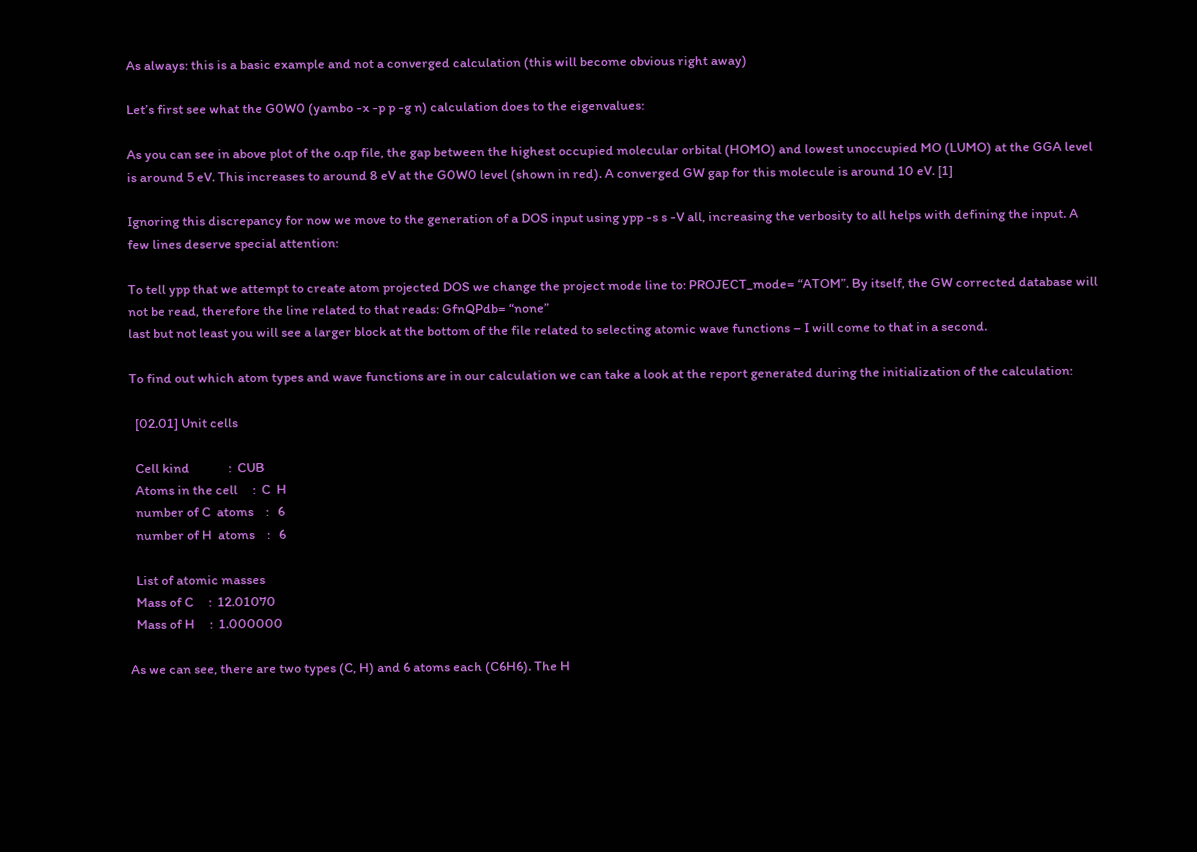As always: this is a basic example and not a converged calculation (this will become obvious right away)

Let’s first see what the G0W0 (yambo -x -p p -g n) calculation does to the eigenvalues:

As you can see in above plot of the o.qp file, the gap between the highest occupied molecular orbital (HOMO) and lowest unoccupied MO (LUMO) at the GGA level is around 5 eV. This increases to around 8 eV at the G0W0 level (shown in red). A converged GW gap for this molecule is around 10 eV. [1]

Ignoring this discrepancy for now we move to the generation of a DOS input using ypp -s s -V all, increasing the verbosity to all helps with defining the input. A few lines deserve special attention:

To tell ypp that we attempt to create atom projected DOS we change the project mode line to: PROJECT_mode= “ATOM”. By itself, the GW corrected database will not be read, therefore the line related to that reads: GfnQPdb= “none”
last but not least you will see a larger block at the bottom of the file related to selecting atomic wave functions – I will come to that in a second.

To find out which atom types and wave functions are in our calculation we can take a look at the report generated during the initialization of the calculation:

  [02.01] Unit cells

  Cell kind             :  CUB
  Atoms in the cell     :  C  H
  number of C  atoms    :   6
  number of H  atoms    :   6

  List of atomic masses
  Mass of C     :  12.01070
  Mass of H     :  1.000000

As we can see, there are two types (C, H) and 6 atoms each (C6H6). The H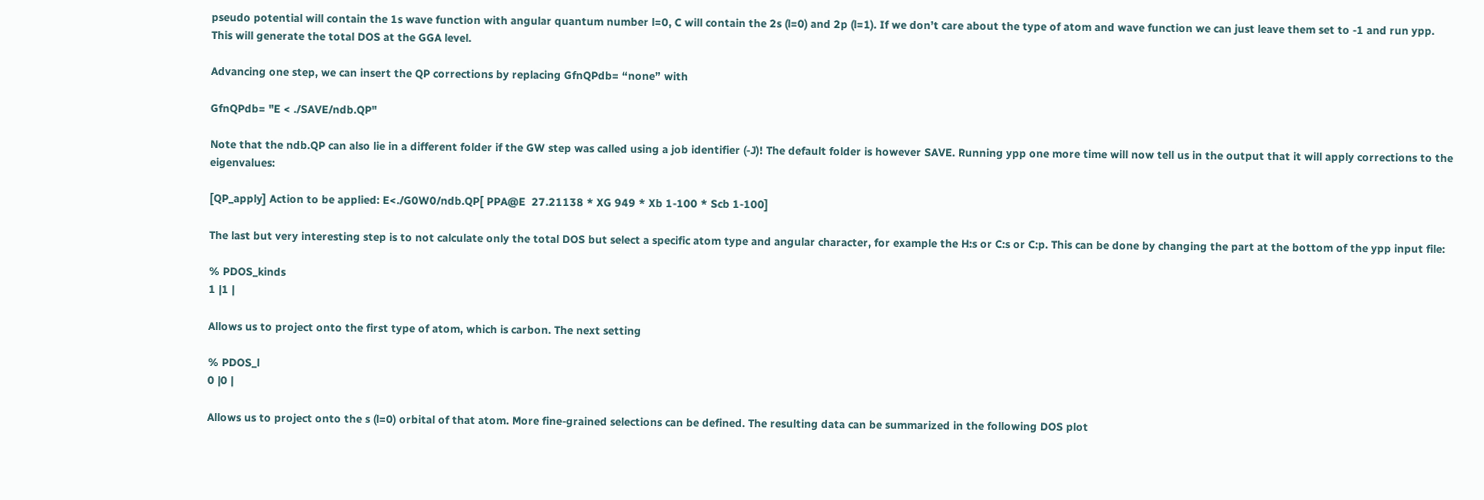pseudo potential will contain the 1s wave function with angular quantum number l=0, C will contain the 2s (l=0) and 2p (l=1). If we don’t care about the type of atom and wave function we can just leave them set to -1 and run ypp. This will generate the total DOS at the GGA level.

Advancing one step, we can insert the QP corrections by replacing GfnQPdb= “none” with

GfnQPdb= "E < ./SAVE/ndb.QP"

Note that the ndb.QP can also lie in a different folder if the GW step was called using a job identifier (-J)! The default folder is however SAVE. Running ypp one more time will now tell us in the output that it will apply corrections to the eigenvalues:

[QP_apply] Action to be applied: E<./G0W0/ndb.QP[ PPA@E  27.21138 * XG 949 * Xb 1-100 * Scb 1-100]

The last but very interesting step is to not calculate only the total DOS but select a specific atom type and angular character, for example the H:s or C:s or C:p. This can be done by changing the part at the bottom of the ypp input file:

% PDOS_kinds
1 |1 |

Allows us to project onto the first type of atom, which is carbon. The next setting

% PDOS_l
0 |0 |

Allows us to project onto the s (l=0) orbital of that atom. More fine-grained selections can be defined. The resulting data can be summarized in the following DOS plot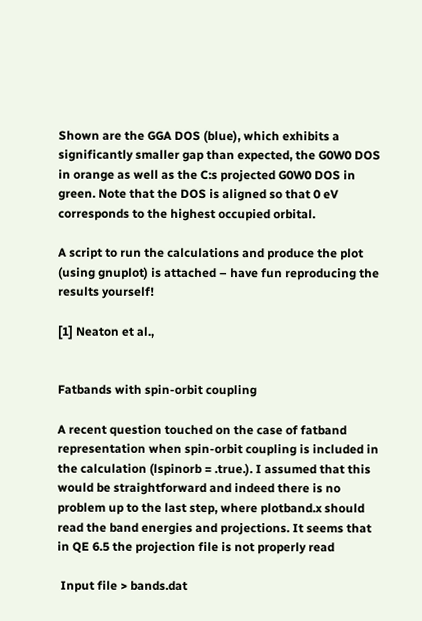Shown are the GGA DOS (blue), which exhibits a significantly smaller gap than expected, the G0W0 DOS in orange as well as the C:s projected G0W0 DOS in green. Note that the DOS is aligned so that 0 eV corresponds to the highest occupied orbital.

A script to run the calculations and produce the plot (using gnuplot) is attached – have fun reproducing the results yourself!

[1] Neaton et al.,


Fatbands with spin-orbit coupling

A recent question touched on the case of fatband representation when spin-orbit coupling is included in the calculation (lspinorb = .true.). I assumed that this would be straightforward and indeed there is no problem up to the last step, where plotband.x should read the band energies and projections. It seems that in QE 6.5 the projection file is not properly read

 Input file > bands.dat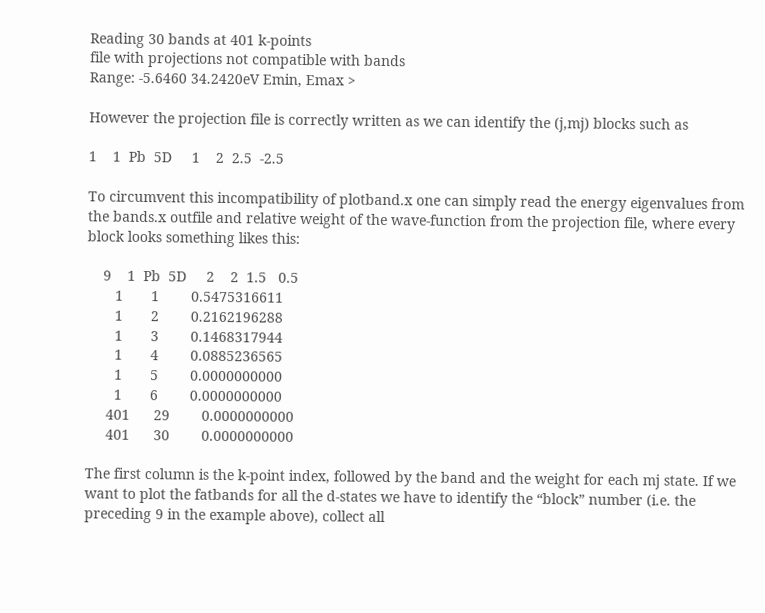Reading 30 bands at 401 k-points
file with projections not compatible with bands
Range: -5.6460 34.2420eV Emin, Emax >

However the projection file is correctly written as we can identify the (j,mj) blocks such as

1    1  Pb  5D     1    2  2.5  -2.5

To circumvent this incompatibility of plotband.x one can simply read the energy eigenvalues from the bands.x outfile and relative weight of the wave-function from the projection file, where every block looks something likes this:

    9    1  Pb  5D     2    2  1.5   0.5
       1       1        0.5475316611
       1       2        0.2162196288
       1       3        0.1468317944
       1       4        0.0885236565
       1       5        0.0000000000
       1       6        0.0000000000
     401      29        0.0000000000
     401      30        0.0000000000

The first column is the k-point index, followed by the band and the weight for each mj state. If we want to plot the fatbands for all the d-states we have to identify the “block” number (i.e. the preceding 9 in the example above), collect all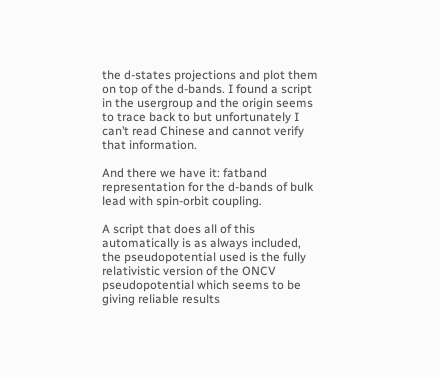the d-states projections and plot them on top of the d-bands. I found a script in the usergroup and the origin seems to trace back to but unfortunately I can’t read Chinese and cannot verify that information.

And there we have it: fatband representation for the d-bands of bulk lead with spin-orbit coupling.

A script that does all of this automatically is as always included, the pseudopotential used is the fully relativistic version of the ONCV pseudopotential which seems to be giving reliable results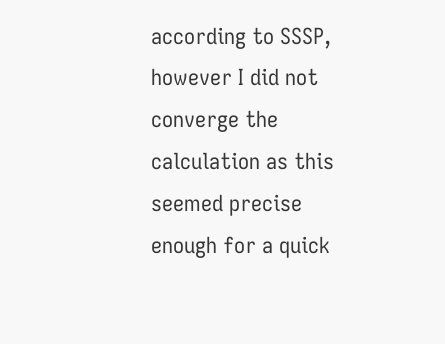according to SSSP, however I did not converge the calculation as this seemed precise enough for a quick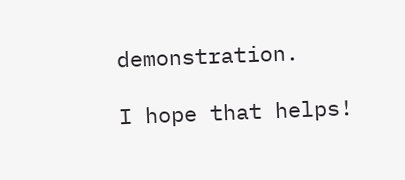demonstration.

I hope that helps!